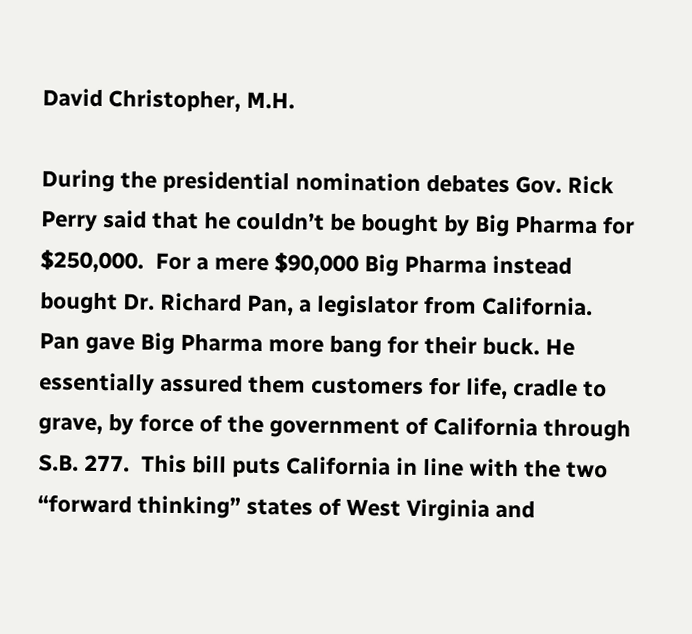David Christopher, M.H.

During the presidential nomination debates Gov. Rick Perry said that he couldn’t be bought by Big Pharma for $250,000.  For a mere $90,000 Big Pharma instead bought Dr. Richard Pan, a legislator from California.  Pan gave Big Pharma more bang for their buck. He essentially assured them customers for life, cradle to grave, by force of the government of California through S.B. 277.  This bill puts California in line with the two “forward thinking” states of West Virginia and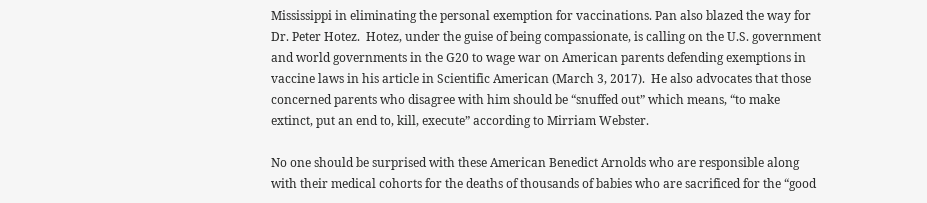Mississippi in eliminating the personal exemption for vaccinations. Pan also blazed the way for Dr. Peter Hotez.  Hotez, under the guise of being compassionate, is calling on the U.S. government and world governments in the G20 to wage war on American parents defending exemptions in vaccine laws in his article in Scientific American (March 3, 2017).  He also advocates that those concerned parents who disagree with him should be “snuffed out” which means, “to make extinct, put an end to, kill, execute” according to Mirriam Webster.

No one should be surprised with these American Benedict Arnolds who are responsible along with their medical cohorts for the deaths of thousands of babies who are sacrificed for the “good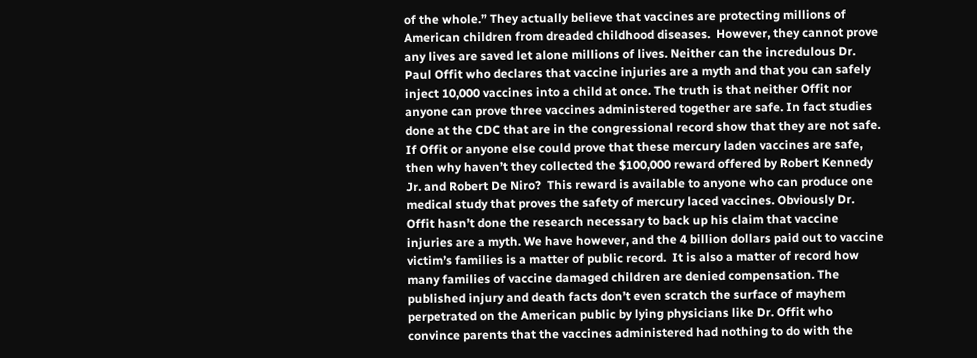of the whole.” They actually believe that vaccines are protecting millions of American children from dreaded childhood diseases.  However, they cannot prove any lives are saved let alone millions of lives. Neither can the incredulous Dr. Paul Offit who declares that vaccine injuries are a myth and that you can safely inject 10,000 vaccines into a child at once. The truth is that neither Offit nor anyone can prove three vaccines administered together are safe. In fact studies done at the CDC that are in the congressional record show that they are not safe.  If Offit or anyone else could prove that these mercury laden vaccines are safe, then why haven’t they collected the $100,000 reward offered by Robert Kennedy Jr. and Robert De Niro?  This reward is available to anyone who can produce one medical study that proves the safety of mercury laced vaccines. Obviously Dr. Offit hasn’t done the research necessary to back up his claim that vaccine injuries are a myth. We have however, and the 4 billion dollars paid out to vaccine victim’s families is a matter of public record.  It is also a matter of record how many families of vaccine damaged children are denied compensation. The published injury and death facts don’t even scratch the surface of mayhem perpetrated on the American public by lying physicians like Dr. Offit who convince parents that the vaccines administered had nothing to do with the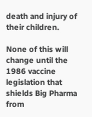death and injury of their children.

None of this will change until the 1986 vaccine legislation that shields Big Pharma from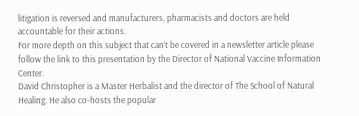litigation is reversed and manufacturers, pharmacists and doctors are held accountable for their actions.
For more depth on this subject that can’t be covered in a newsletter article please follow the link to this presentation by the Director of National Vaccine Information Center.
David Christopher is a Master Herbalist and the director of The School of Natural Healing. He also co-hosts the popular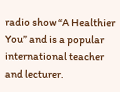radio show “A Healthier You” and is a popular international teacher and lecturer.